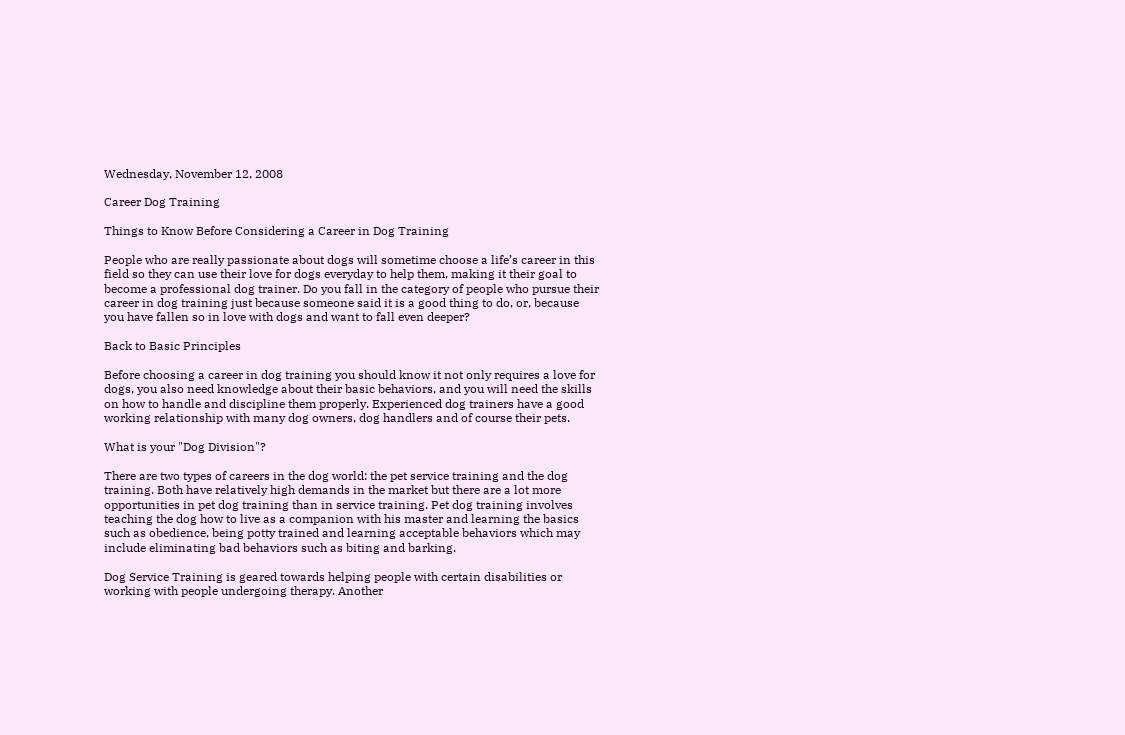Wednesday, November 12, 2008

Career Dog Training

Things to Know Before Considering a Career in Dog Training

People who are really passionate about dogs will sometime choose a life’s career in this field so they can use their love for dogs everyday to help them, making it their goal to become a professional dog trainer. Do you fall in the category of people who pursue their career in dog training just because someone said it is a good thing to do, or, because you have fallen so in love with dogs and want to fall even deeper?

Back to Basic Principles

Before choosing a career in dog training you should know it not only requires a love for dogs, you also need knowledge about their basic behaviors, and you will need the skills on how to handle and discipline them properly. Experienced dog trainers have a good working relationship with many dog owners, dog handlers and of course their pets.

What is your "Dog Division"?

There are two types of careers in the dog world: the pet service training and the dog training. Both have relatively high demands in the market but there are a lot more opportunities in pet dog training than in service training. Pet dog training involves teaching the dog how to live as a companion with his master and learning the basics such as obedience, being potty trained and learning acceptable behaviors which may include eliminating bad behaviors such as biting and barking.

Dog Service Training is geared towards helping people with certain disabilities or working with people undergoing therapy. Another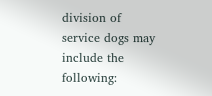division of service dogs may include the following: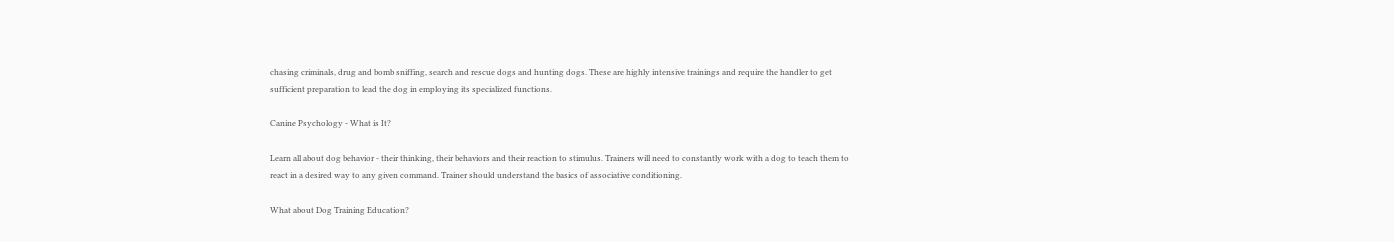chasing criminals, drug and bomb sniffing, search and rescue dogs and hunting dogs. These are highly intensive trainings and require the handler to get sufficient preparation to lead the dog in employing its specialized functions.

Canine Psychology - What is It?

Learn all about dog behavior - their thinking, their behaviors and their reaction to stimulus. Trainers will need to constantly work with a dog to teach them to react in a desired way to any given command. Trainer should understand the basics of associative conditioning.

What about Dog Training Education?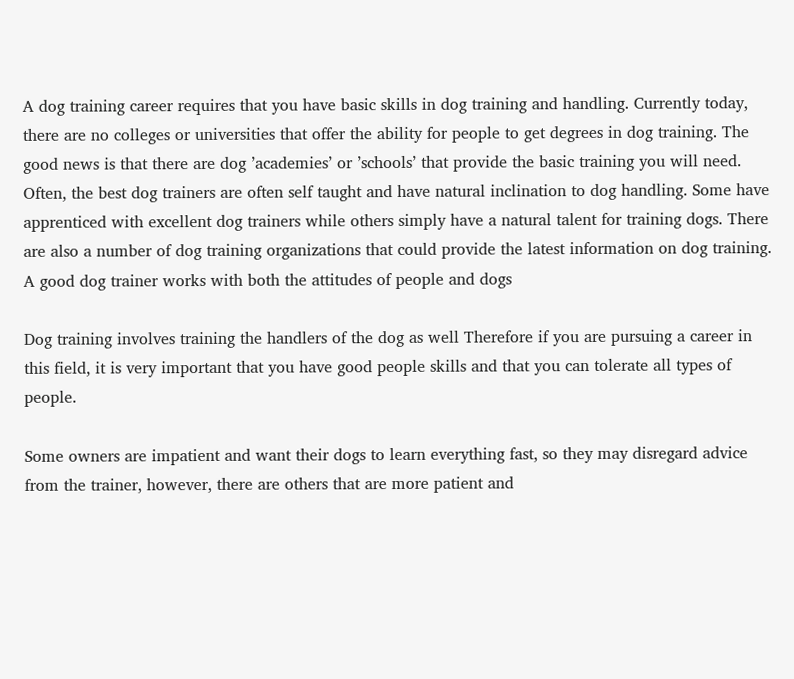A dog training career requires that you have basic skills in dog training and handling. Currently today, there are no colleges or universities that offer the ability for people to get degrees in dog training. The good news is that there are dog ’academies’ or ’schools’ that provide the basic training you will need. Often, the best dog trainers are often self taught and have natural inclination to dog handling. Some have apprenticed with excellent dog trainers while others simply have a natural talent for training dogs. There are also a number of dog training organizations that could provide the latest information on dog training.
A good dog trainer works with both the attitudes of people and dogs

Dog training involves training the handlers of the dog as well Therefore if you are pursuing a career in this field, it is very important that you have good people skills and that you can tolerate all types of people.

Some owners are impatient and want their dogs to learn everything fast, so they may disregard advice from the trainer, however, there are others that are more patient and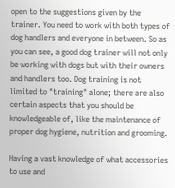open to the suggestions given by the trainer. You need to work with both types of dog handlers and everyone in between. So as you can see, a good dog trainer will not only be working with dogs but with their owners and handlers too. Dog training is not limited to "training" alone; there are also certain aspects that you should be knowledgeable of, like the maintenance of proper dog hygiene, nutrition and grooming.

Having a vast knowledge of what accessories to use and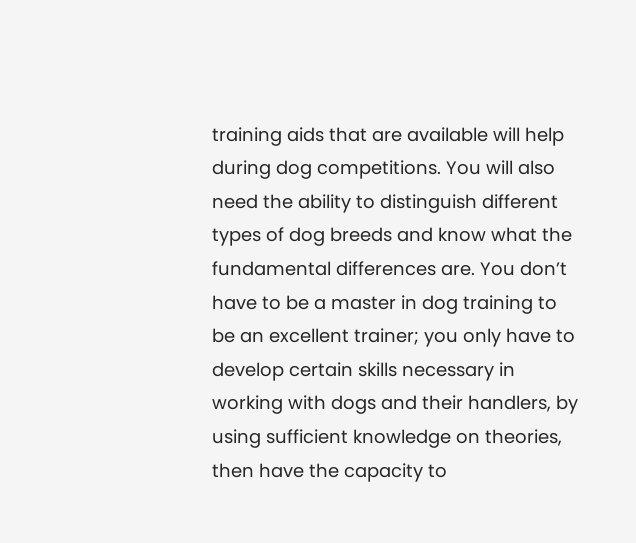training aids that are available will help during dog competitions. You will also need the ability to distinguish different types of dog breeds and know what the fundamental differences are. You don’t have to be a master in dog training to be an excellent trainer; you only have to develop certain skills necessary in working with dogs and their handlers, by using sufficient knowledge on theories, then have the capacity to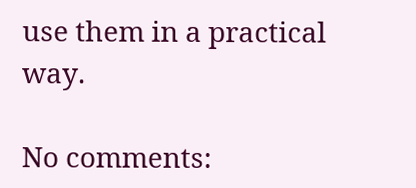use them in a practical way.

No comments: